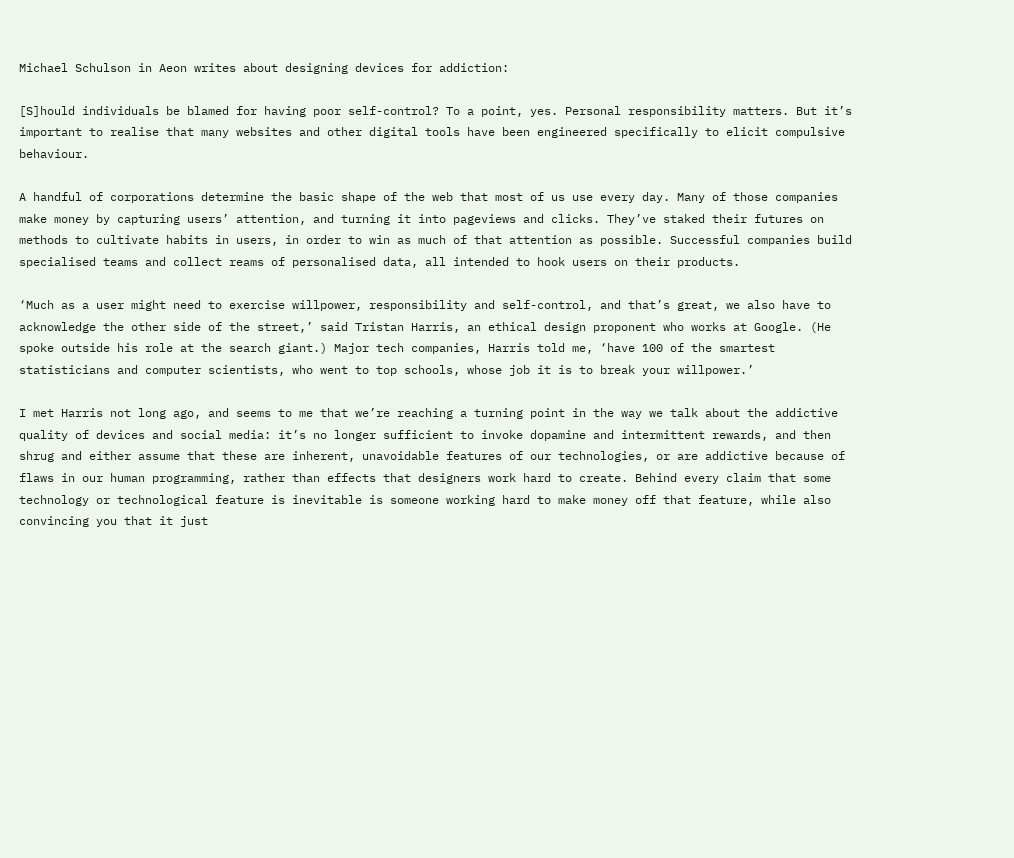Michael Schulson in Aeon writes about designing devices for addiction:

[S]hould individuals be blamed for having poor self-control? To a point, yes. Personal responsibility matters. But it’s important to realise that many websites and other digital tools have been engineered specifically to elicit compulsive behaviour.

A handful of corporations determine the basic shape of the web that most of us use every day. Many of those companies make money by capturing users’ attention, and turning it into pageviews and clicks. They’ve staked their futures on methods to cultivate habits in users, in order to win as much of that attention as possible. Successful companies build specialised teams and collect reams of personalised data, all intended to hook users on their products.

‘Much as a user might need to exercise willpower, responsibility and self-control, and that’s great, we also have to acknowledge the other side of the street,’ said Tristan Harris, an ethical design proponent who works at Google. (He spoke outside his role at the search giant.) Major tech companies, Harris told me, ‘have 100 of the smartest statisticians and computer scientists, who went to top schools, whose job it is to break your willpower.’

I met Harris not long ago, and seems to me that we’re reaching a turning point in the way we talk about the addictive quality of devices and social media: it’s no longer sufficient to invoke dopamine and intermittent rewards, and then shrug and either assume that these are inherent, unavoidable features of our technologies, or are addictive because of flaws in our human programming, rather than effects that designers work hard to create. Behind every claim that some technology or technological feature is inevitable is someone working hard to make money off that feature, while also convincing you that it just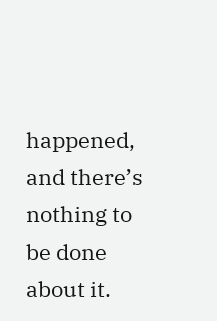happened, and there’s nothing to be done about it.